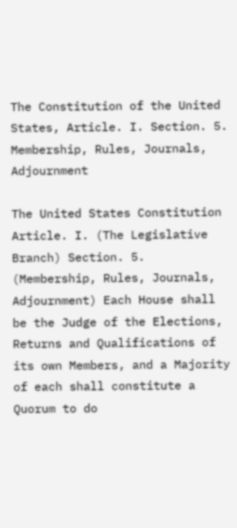The Constitution of the United States, Article. I. Section. 5. Membership, Rules, Journals, Adjournment

The United States Constitution Article. I. (The Legislative Branch) Section. 5. (Membership, Rules, Journals, Adjournment) Each House shall be the Judge of the Elections, Returns and Qualifications of its own Members, and a Majority of each shall constitute a Quorum to do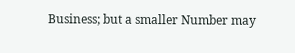Business; but a smaller Number may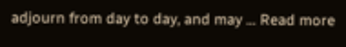adjourn from day to day, and may … Read more